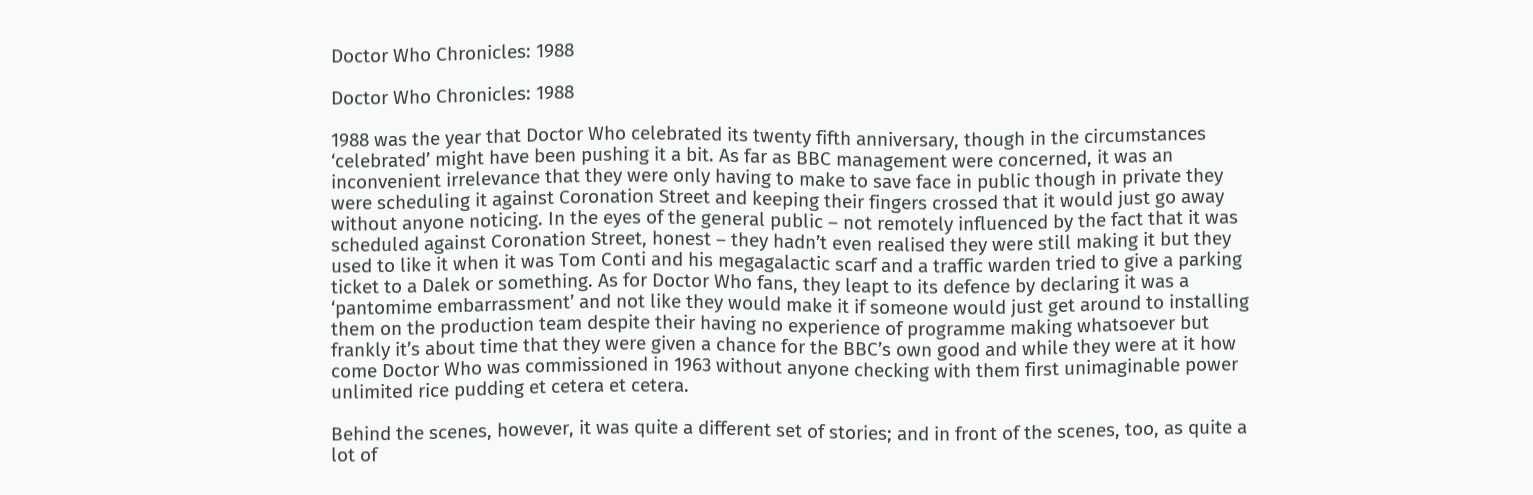Doctor Who Chronicles: 1988

Doctor Who Chronicles: 1988

1988 was the year that Doctor Who celebrated its twenty fifth anniversary, though in the circumstances ‘celebrated’ might have been pushing it a bit. As far as BBC management were concerned, it was an inconvenient irrelevance that they were only having to make to save face in public though in private they were scheduling it against Coronation Street and keeping their fingers crossed that it would just go away without anyone noticing. In the eyes of the general public – not remotely influenced by the fact that it was scheduled against Coronation Street, honest – they hadn’t even realised they were still making it but they used to like it when it was Tom Conti and his megagalactic scarf and a traffic warden tried to give a parking ticket to a Dalek or something. As for Doctor Who fans, they leapt to its defence by declaring it was a ‘pantomime embarrassment’ and not like they would make it if someone would just get around to installing them on the production team despite their having no experience of programme making whatsoever but frankly it’s about time that they were given a chance for the BBC’s own good and while they were at it how come Doctor Who was commissioned in 1963 without anyone checking with them first unimaginable power unlimited rice pudding et cetera et cetera.

Behind the scenes, however, it was quite a different set of stories; and in front of the scenes, too, as quite a lot of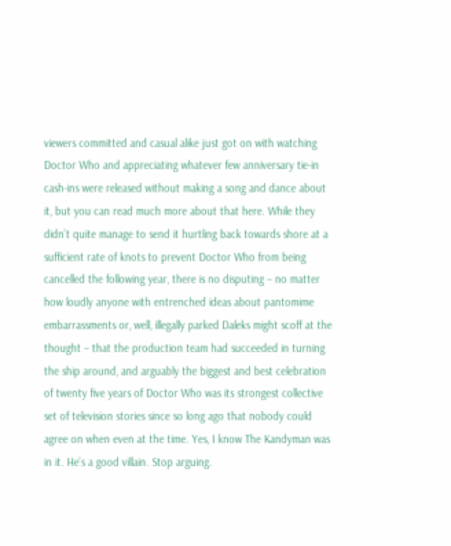viewers committed and casual alike just got on with watching Doctor Who and appreciating whatever few anniversary tie-in cash-ins were released without making a song and dance about it, but you can read much more about that here. While they didn’t quite manage to send it hurtling back towards shore at a sufficient rate of knots to prevent Doctor Who from being cancelled the following year, there is no disputing – no matter how loudly anyone with entrenched ideas about pantomime embarrassments or, well, illegally parked Daleks might scoff at the thought – that the production team had succeeded in turning the ship around, and arguably the biggest and best celebration of twenty five years of Doctor Who was its strongest collective set of television stories since so long ago that nobody could agree on when even at the time. Yes, I know The Kandyman was in it. He’s a good villain. Stop arguing.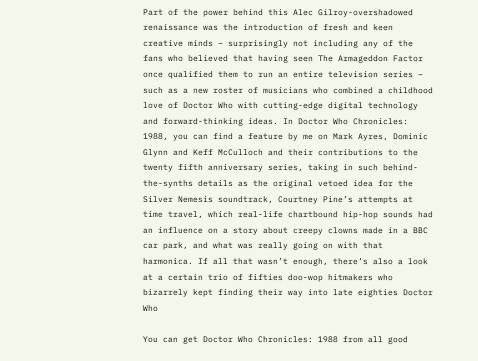Part of the power behind this Alec Gilroy-overshadowed renaissance was the introduction of fresh and keen creative minds – surprisingly not including any of the fans who believed that having seen The Armageddon Factor once qualified them to run an entire television series – such as a new roster of musicians who combined a childhood love of Doctor Who with cutting-edge digital technology and forward-thinking ideas. In Doctor Who Chronicles: 1988, you can find a feature by me on Mark Ayres, Dominic Glynn and Keff McCulloch and their contributions to the twenty fifth anniversary series, taking in such behind-the-synths details as the original vetoed idea for the Silver Nemesis soundtrack, Courtney Pine’s attempts at time travel, which real-life chartbound hip-hop sounds had an influence on a story about creepy clowns made in a BBC car park, and what was really going on with that harmonica. If all that wasn’t enough, there’s also a look at a certain trio of fifties doo-wop hitmakers who bizarrely kept finding their way into late eighties Doctor Who

You can get Doctor Who Chronicles: 1988 from all good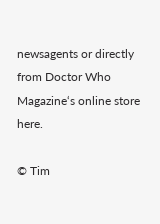newsagents or directly from Doctor Who Magazine‘s online store here.

© Tim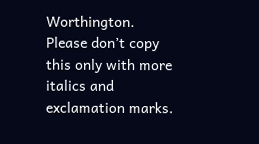Worthington.
Please don’t copy this only with more italics and exclamation marks.